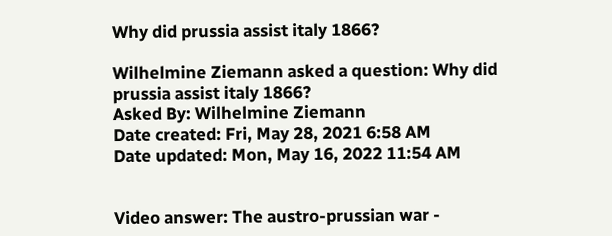Why did prussia assist italy 1866?

Wilhelmine Ziemann asked a question: Why did prussia assist italy 1866?
Asked By: Wilhelmine Ziemann
Date created: Fri, May 28, 2021 6:58 AM
Date updated: Mon, May 16, 2022 11:54 AM


Video answer: The austro-prussian war -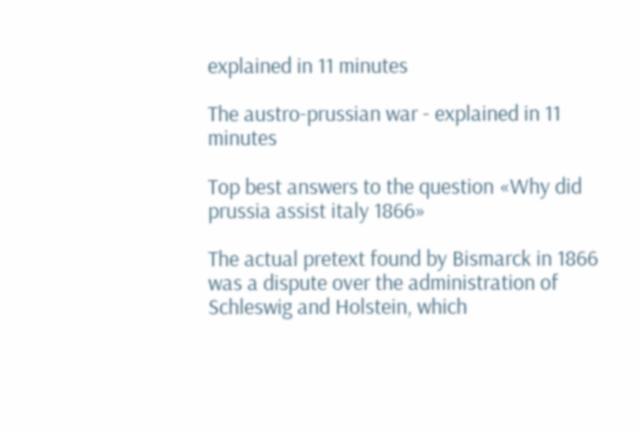explained in 11 minutes

The austro-prussian war - explained in 11 minutes

Top best answers to the question «Why did prussia assist italy 1866»

The actual pretext found by Bismarck in 1866 was a dispute over the administration of Schleswig and Holstein, which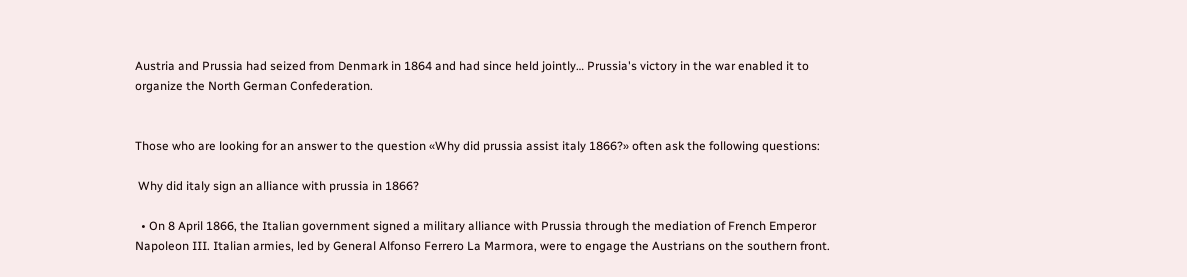Austria and Prussia had seized from Denmark in 1864 and had since held jointly… Prussia's victory in the war enabled it to organize the North German Confederation.


Those who are looking for an answer to the question «Why did prussia assist italy 1866?» often ask the following questions:

 Why did italy sign an alliance with prussia in 1866?

  • On 8 April 1866, the Italian government signed a military alliance with Prussia through the mediation of French Emperor Napoleon III. Italian armies, led by General Alfonso Ferrero La Marmora, were to engage the Austrians on the southern front.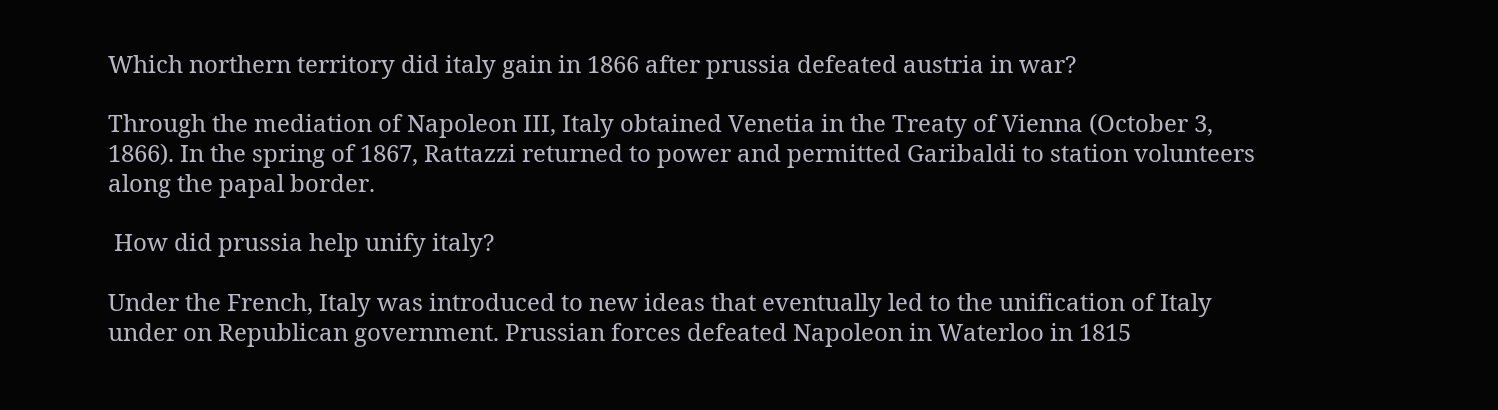Which northern territory did italy gain in 1866 after prussia defeated austria in war?

Through the mediation of Napoleon III, Italy obtained Venetia in the Treaty of Vienna (October 3, 1866). In the spring of 1867, Rattazzi returned to power and permitted Garibaldi to station volunteers along the papal border.

 How did prussia help unify italy?

Under the French, Italy was introduced to new ideas that eventually led to the unification of Italy under on Republican government. Prussian forces defeated Napoleon in Waterloo in 1815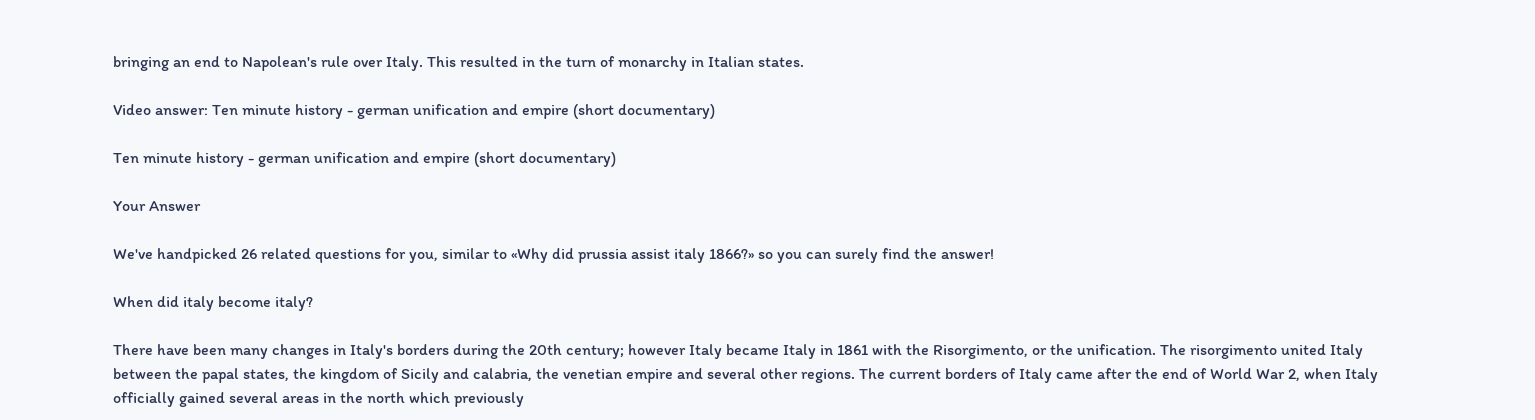bringing an end to Napolean's rule over Italy. This resulted in the turn of monarchy in Italian states.

Video answer: Ten minute history - german unification and empire (short documentary)

Ten minute history - german unification and empire (short documentary)

Your Answer

We've handpicked 26 related questions for you, similar to «Why did prussia assist italy 1866?» so you can surely find the answer!

When did italy become italy?

There have been many changes in Italy's borders during the 20th century; however Italy became Italy in 1861 with the Risorgimento, or the unification. The risorgimento united Italy between the papal states, the kingdom of Sicily and calabria, the venetian empire and several other regions. The current borders of Italy came after the end of World War 2, when Italy officially gained several areas in the north which previously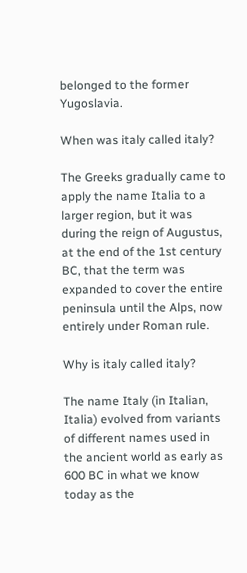belonged to the former Yugoslavia.

When was italy called italy?

The Greeks gradually came to apply the name Italia to a larger region, but it was during the reign of Augustus, at the end of the 1st century BC, that the term was expanded to cover the entire peninsula until the Alps, now entirely under Roman rule.

Why is italy called italy?

The name Italy (in Italian, Italia) evolved from variants of different names used in the ancient world as early as 600 BC in what we know today as the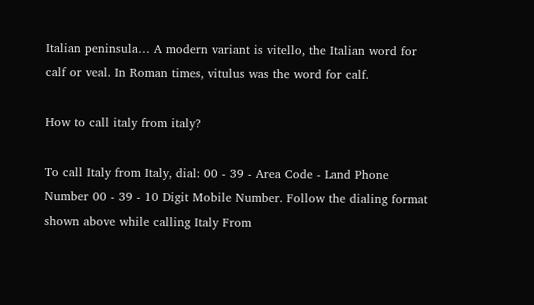Italian peninsula… A modern variant is vitello, the Italian word for calf or veal. In Roman times, vitulus was the word for calf.

How to call italy from italy?

To call Italy from Italy, dial: 00 - 39 - Area Code - Land Phone Number 00 - 39 - 10 Digit Mobile Number. Follow the dialing format shown above while calling Italy From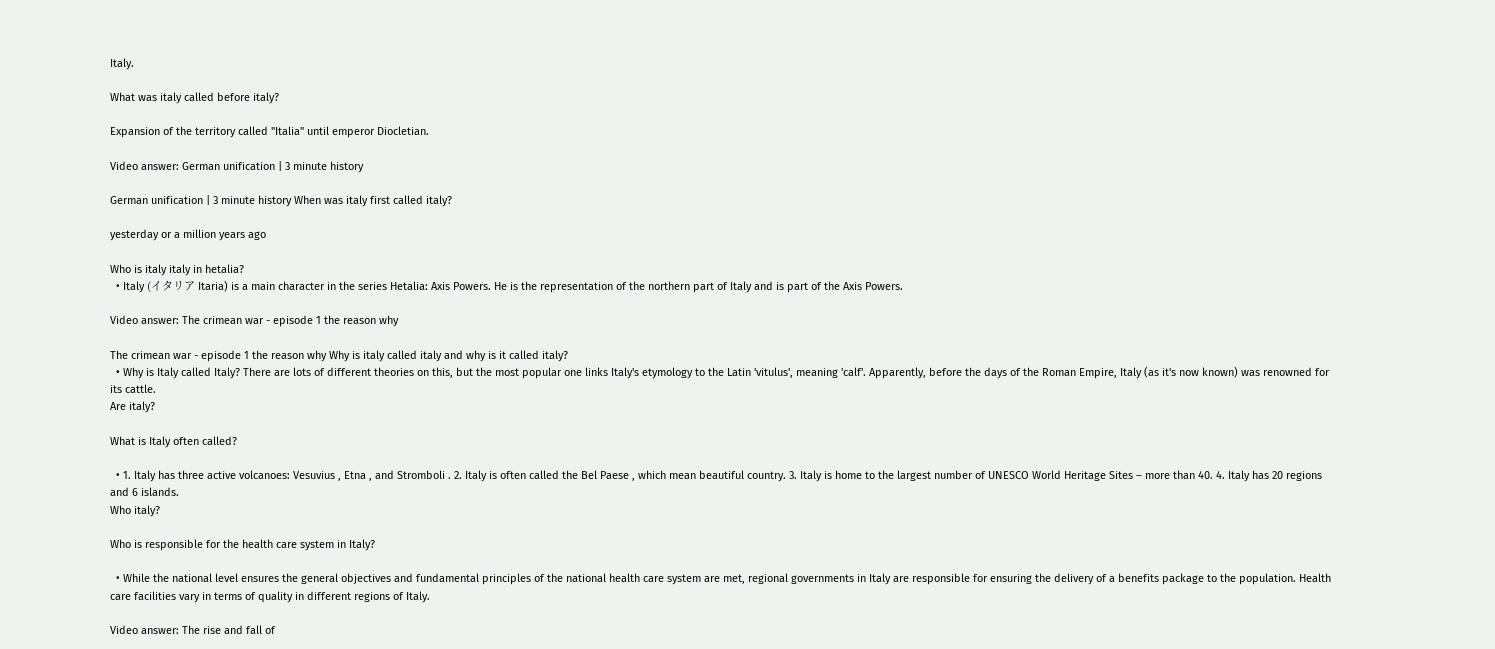Italy.

What was italy called before italy?

Expansion of the territory called "Italia" until emperor Diocletian.

Video answer: German unification | 3 minute history

German unification | 3 minute history When was italy first called italy?

yesterday or a million years ago

Who is italy italy in hetalia?
  • Italy (イタリア Itaria) is a main character in the series Hetalia: Axis Powers. He is the representation of the northern part of Italy and is part of the Axis Powers.

Video answer: The crimean war - episode 1 the reason why

The crimean war - episode 1 the reason why Why is italy called italy and why is it called italy?
  • Why is Italy called Italy? There are lots of different theories on this, but the most popular one links Italy's etymology to the Latin 'vitulus', meaning 'calf'. Apparently, before the days of the Roman Empire, Italy (as it's now known) was renowned for its cattle.
Are italy?

What is Italy often called?

  • 1. Italy has three active volcanoes: Vesuvius , Etna , and Stromboli . 2. Italy is often called the Bel Paese , which mean beautiful country. 3. Italy is home to the largest number of UNESCO World Heritage Sites – more than 40. 4. Italy has 20 regions and 6 islands.
Who italy?

Who is responsible for the health care system in Italy?

  • While the national level ensures the general objectives and fundamental principles of the national health care system are met, regional governments in Italy are responsible for ensuring the delivery of a benefits package to the population. Health care facilities vary in terms of quality in different regions of Italy.

Video answer: The rise and fall of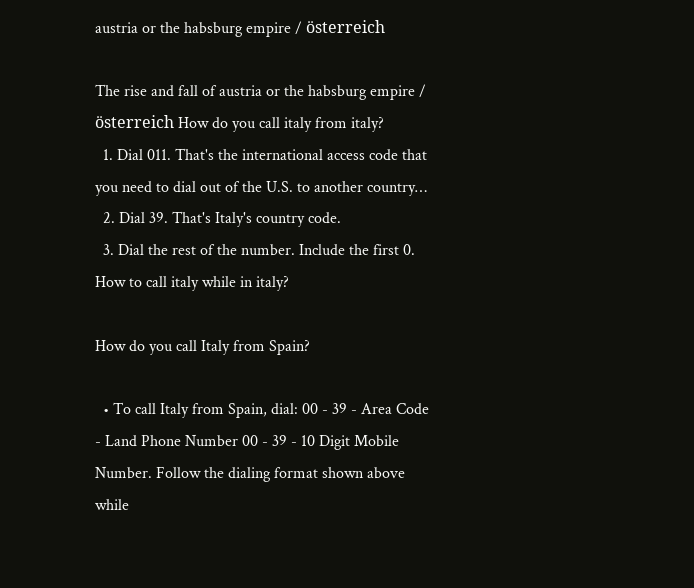austria or the habsburg empire / österreich

The rise and fall of austria or the habsburg empire / österreich How do you call italy from italy?
  1. Dial 011. That's the international access code that you need to dial out of the U.S. to another country…
  2. Dial 39. That's Italy's country code.
  3. Dial the rest of the number. Include the first 0.
How to call italy while in italy?

How do you call Italy from Spain?

  • To call Italy from Spain, dial: 00 - 39 - Area Code - Land Phone Number 00 - 39 - 10 Digit Mobile Number. Follow the dialing format shown above while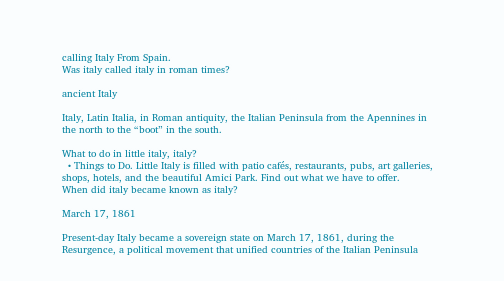calling Italy From Spain.
Was italy called italy in roman times?

ancient Italy

Italy, Latin Italia, in Roman antiquity, the Italian Peninsula from the Apennines in the north to the “boot” in the south.

What to do in little italy, italy?
  • Things to Do. Little Italy is filled with patio cafés, restaurants, pubs, art galleries, shops, hotels, and the beautiful Amici Park. Find out what we have to offer.
When did italy became known as italy?

March 17, 1861

Present-day Italy became a sovereign state on March 17, 1861, during the Resurgence, a political movement that unified countries of the Italian Peninsula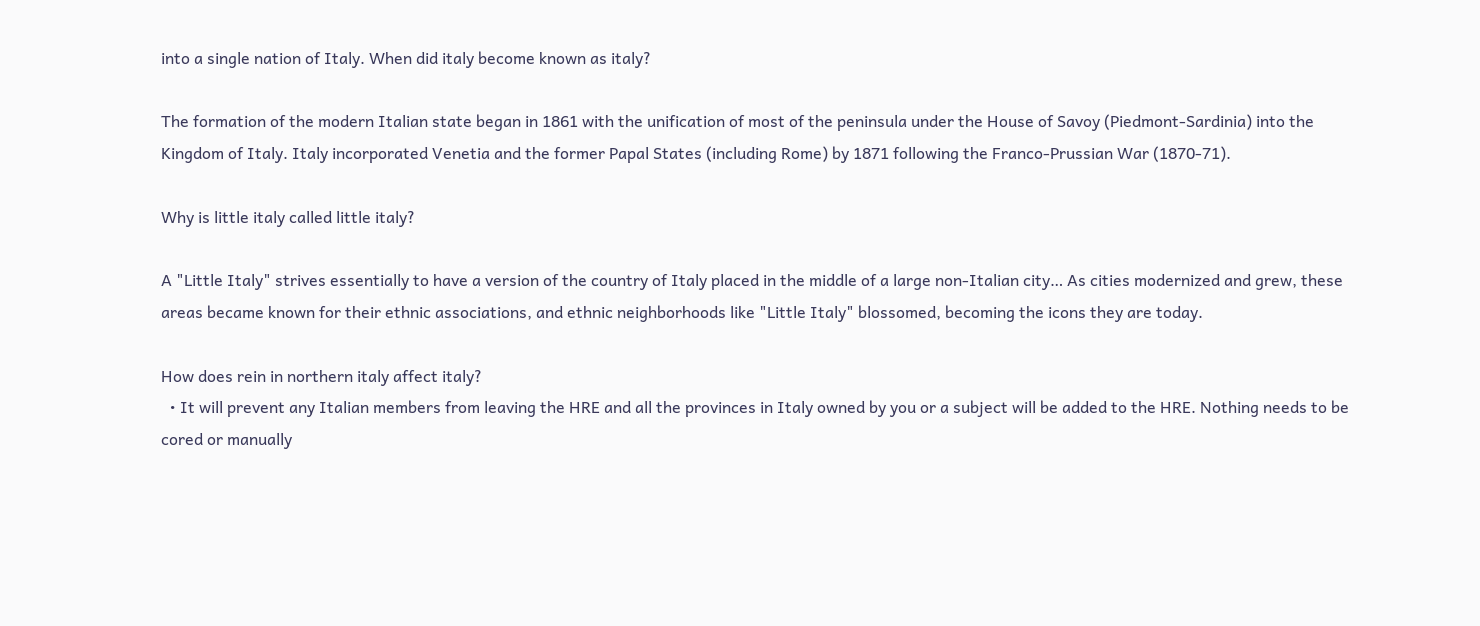into a single nation of Italy. When did italy become known as italy?

The formation of the modern Italian state began in 1861 with the unification of most of the peninsula under the House of Savoy (Piedmont-Sardinia) into the Kingdom of Italy. Italy incorporated Venetia and the former Papal States (including Rome) by 1871 following the Franco-Prussian War (1870-71).

Why is little italy called little italy?

A "Little Italy" strives essentially to have a version of the country of Italy placed in the middle of a large non-Italian city… As cities modernized and grew, these areas became known for their ethnic associations, and ethnic neighborhoods like "Little Italy" blossomed, becoming the icons they are today.

How does rein in northern italy affect italy?
  • It will prevent any Italian members from leaving the HRE and all the provinces in Italy owned by you or a subject will be added to the HRE. Nothing needs to be cored or manually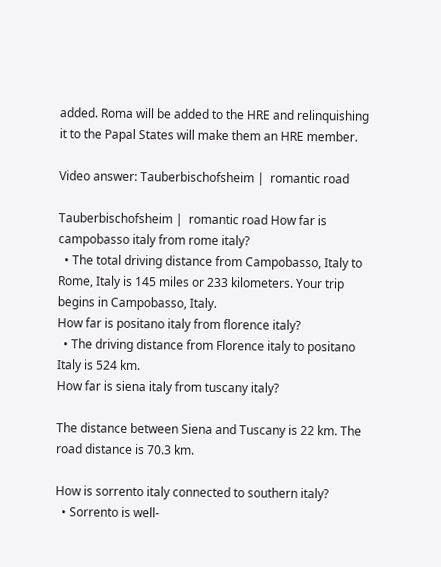added. Roma will be added to the HRE and relinquishing it to the Papal States will make them an HRE member.

Video answer: Tauberbischofsheim |  romantic road

Tauberbischofsheim |  romantic road How far is campobasso italy from rome italy?
  • The total driving distance from Campobasso, Italy to Rome, Italy is 145 miles or 233 kilometers. Your trip begins in Campobasso, Italy.
How far is positano italy from florence italy?
  • The driving distance from Florence italy to positano Italy is 524 km.
How far is siena italy from tuscany italy?

The distance between Siena and Tuscany is 22 km. The road distance is 70.3 km.

How is sorrento italy connected to southern italy?
  • Sorrento is well-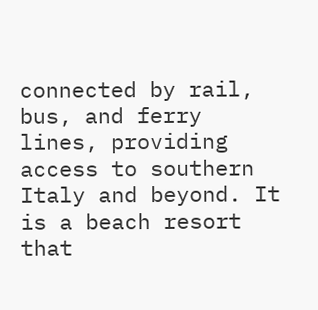connected by rail, bus, and ferry lines, providing access to southern Italy and beyond. It is a beach resort that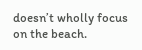doesn’t wholly focus on the beach.